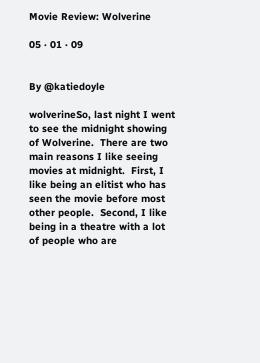Movie Review: Wolverine

05 · 01 · 09


By @katiedoyle

wolverineSo, last night I went to see the midnight showing of Wolverine.  There are two main reasons I like seeing movies at midnight.  First, I like being an elitist who has seen the movie before most other people.  Second, I like being in a theatre with a lot of people who are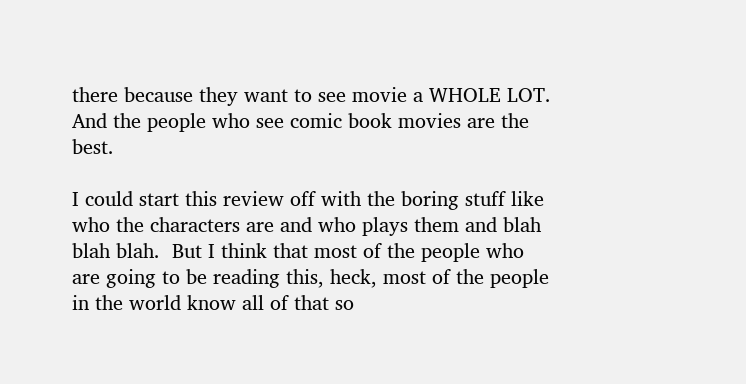there because they want to see movie a WHOLE LOT.  And the people who see comic book movies are the best.

I could start this review off with the boring stuff like who the characters are and who plays them and blah blah blah.  But I think that most of the people who are going to be reading this, heck, most of the people in the world know all of that so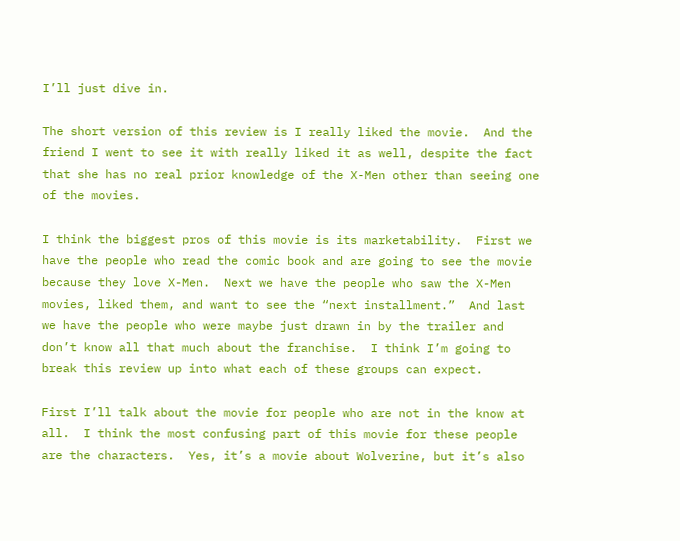I’ll just dive in.

The short version of this review is I really liked the movie.  And the friend I went to see it with really liked it as well, despite the fact that she has no real prior knowledge of the X-Men other than seeing one of the movies.

I think the biggest pros of this movie is its marketability.  First we have the people who read the comic book and are going to see the movie because they love X-Men.  Next we have the people who saw the X-Men movies, liked them, and want to see the “next installment.”  And last we have the people who were maybe just drawn in by the trailer and don’t know all that much about the franchise.  I think I’m going to break this review up into what each of these groups can expect.

First I’ll talk about the movie for people who are not in the know at all.  I think the most confusing part of this movie for these people are the characters.  Yes, it’s a movie about Wolverine, but it’s also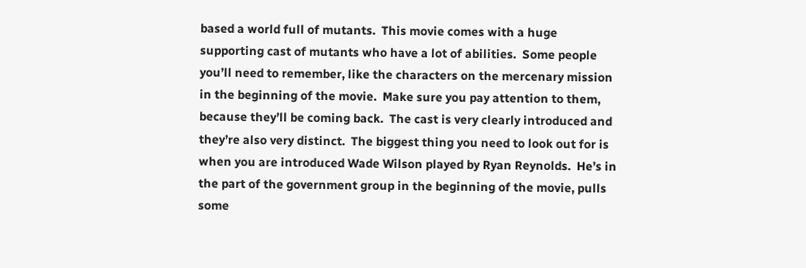based a world full of mutants.  This movie comes with a huge supporting cast of mutants who have a lot of abilities.  Some people you’ll need to remember, like the characters on the mercenary mission in the beginning of the movie.  Make sure you pay attention to them, because they’ll be coming back.  The cast is very clearly introduced and they’re also very distinct.  The biggest thing you need to look out for is when you are introduced Wade Wilson played by Ryan Reynolds.  He’s in the part of the government group in the beginning of the movie, pulls some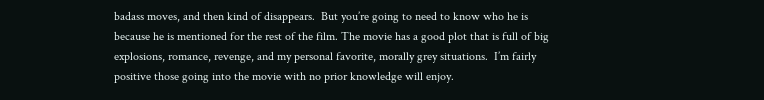badass moves, and then kind of disappears.  But you’re going to need to know who he is because he is mentioned for the rest of the film. The movie has a good plot that is full of big explosions, romance, revenge, and my personal favorite, morally grey situations.  I’m fairly positive those going into the movie with no prior knowledge will enjoy.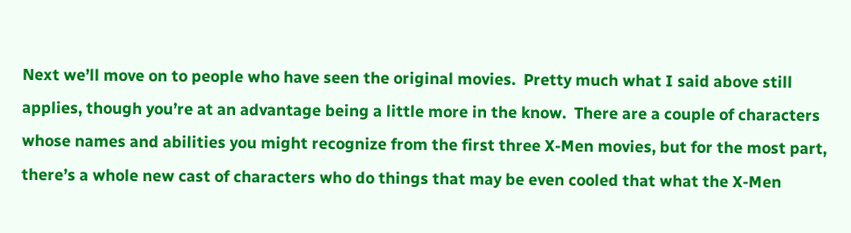Next we’ll move on to people who have seen the original movies.  Pretty much what I said above still applies, though you’re at an advantage being a little more in the know.  There are a couple of characters whose names and abilities you might recognize from the first three X-Men movies, but for the most part, there’s a whole new cast of characters who do things that may be even cooled that what the X-Men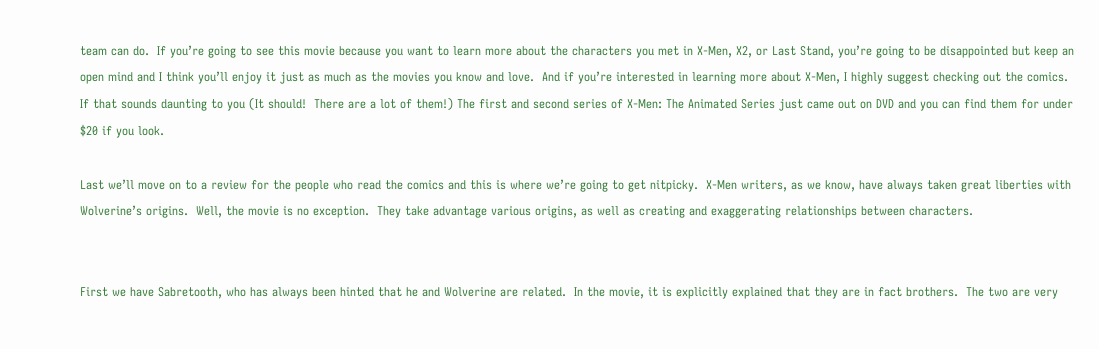team can do.  If you’re going to see this movie because you want to learn more about the characters you met in X-Men, X2, or Last Stand, you’re going to be disappointed but keep an open mind and I think you’ll enjoy it just as much as the movies you know and love.  And if you’re interested in learning more about X-Men, I highly suggest checking out the comics.  If that sounds daunting to you (It should!  There are a lot of them!) The first and second series of X-Men: The Animated Series just came out on DVD and you can find them for under $20 if you look.

Last we’ll move on to a review for the people who read the comics and this is where we’re going to get nitpicky.  X-Men writers, as we know, have always taken great liberties with Wolverine’s origins.  Well, the movie is no exception.  They take advantage various origins, as well as creating and exaggerating relationships between characters.


First we have Sabretooth, who has always been hinted that he and Wolverine are related.  In the movie, it is explicitly explained that they are in fact brothers.  The two are very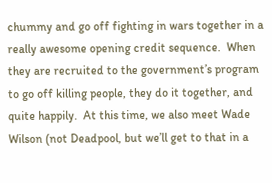chummy and go off fighting in wars together in a really awesome opening credit sequence.  When they are recruited to the government’s program to go off killing people, they do it together, and quite happily.  At this time, we also meet Wade Wilson (not Deadpool, but we’ll get to that in a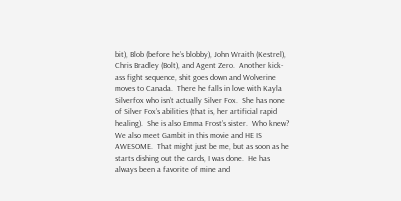bit), Blob (before he’s blobby), John Wraith (Kestrel), Chris Bradley (Bolt), and Agent Zero.  Another kick-ass fight sequence, shit goes down and Wolverine moves to Canada.  There he falls in love with Kayla Silverfox who isn’t actually Silver Fox.  She has none of Silver Fox’s abilities (that is, her artificial rapid healing).  She is also Emma Frost’s sister.  Who knew?  We also meet Gambit in this movie and HE IS AWESOME.  That might just be me, but as soon as he starts dishing out the cards, I was done.  He has always been a favorite of mine and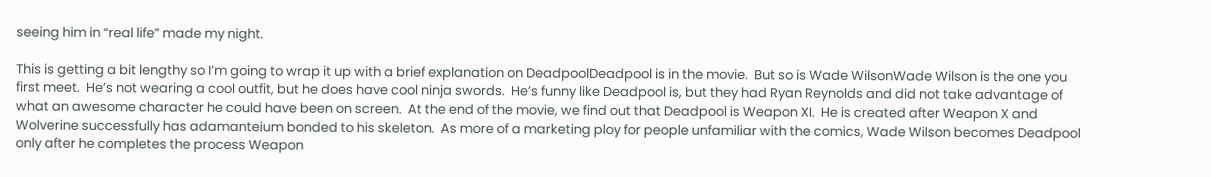seeing him in “real life” made my night.

This is getting a bit lengthy so I’m going to wrap it up with a brief explanation on DeadpoolDeadpool is in the movie.  But so is Wade WilsonWade Wilson is the one you first meet.  He’s not wearing a cool outfit, but he does have cool ninja swords.  He’s funny like Deadpool is, but they had Ryan Reynolds and did not take advantage of what an awesome character he could have been on screen.  At the end of the movie, we find out that Deadpool is Weapon XI.  He is created after Weapon X and Wolverine successfully has adamanteium bonded to his skeleton.  As more of a marketing ploy for people unfamiliar with the comics, Wade Wilson becomes Deadpool only after he completes the process Weapon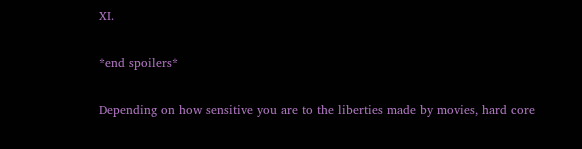XI.

*end spoilers*

Depending on how sensitive you are to the liberties made by movies, hard core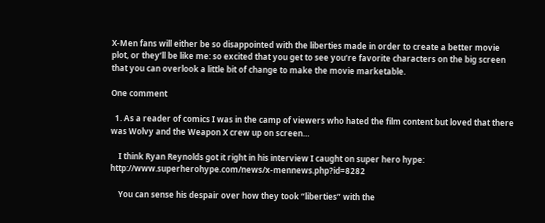X-Men fans will either be so disappointed with the liberties made in order to create a better movie plot, or they’ll be like me: so excited that you get to see you’re favorite characters on the big screen that you can overlook a little bit of change to make the movie marketable.

One comment

  1. As a reader of comics I was in the camp of viewers who hated the film content but loved that there was Wolvy and the Weapon X crew up on screen…

    I think Ryan Reynolds got it right in his interview I caught on super hero hype: http://www.superherohype.com/news/x-mennews.php?id=8282

    You can sense his despair over how they took “liberties” with the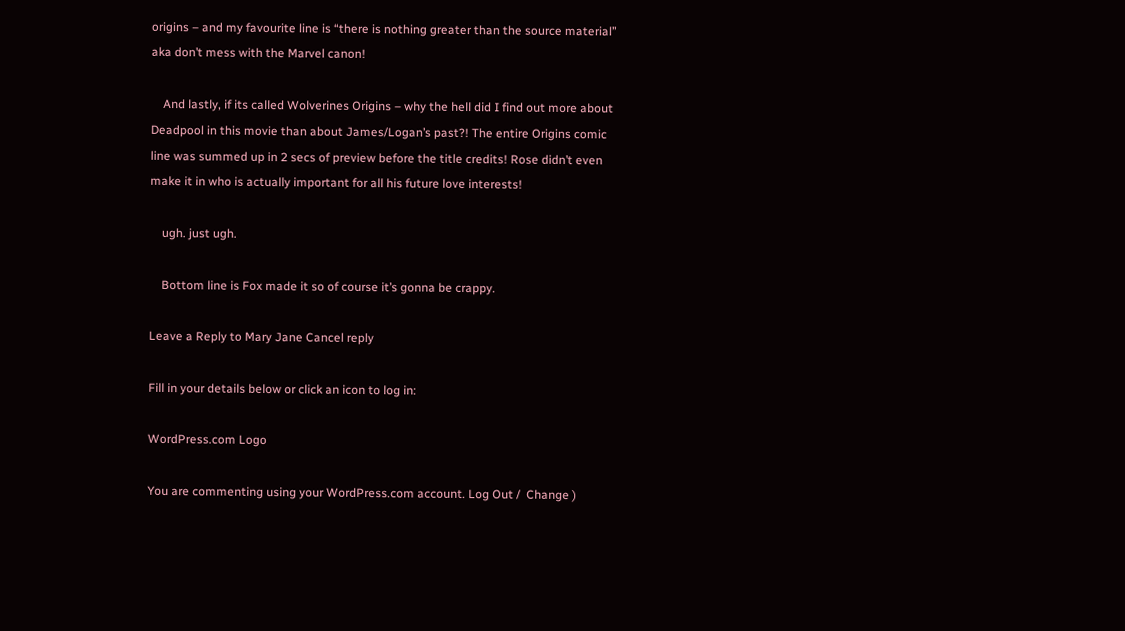origins – and my favourite line is “there is nothing greater than the source material” aka don’t mess with the Marvel canon!

    And lastly, if its called Wolverines Origins – why the hell did I find out more about Deadpool in this movie than about James/Logan’s past?! The entire Origins comic line was summed up in 2 secs of preview before the title credits! Rose didn’t even make it in who is actually important for all his future love interests!

    ugh. just ugh.

    Bottom line is Fox made it so of course it’s gonna be crappy.

Leave a Reply to Mary Jane Cancel reply

Fill in your details below or click an icon to log in:

WordPress.com Logo

You are commenting using your WordPress.com account. Log Out /  Change )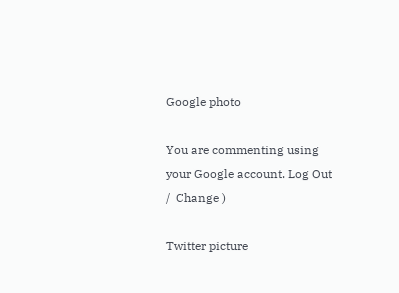Google photo

You are commenting using your Google account. Log Out /  Change )

Twitter picture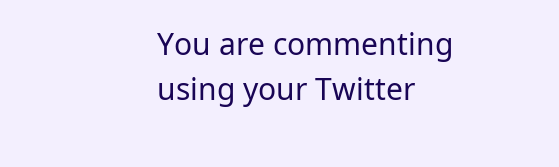You are commenting using your Twitter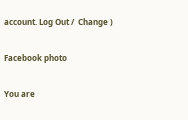account. Log Out /  Change )

Facebook photo

You are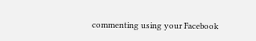commenting using your Facebook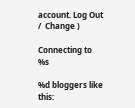account. Log Out /  Change )

Connecting to %s

%d bloggers like this: